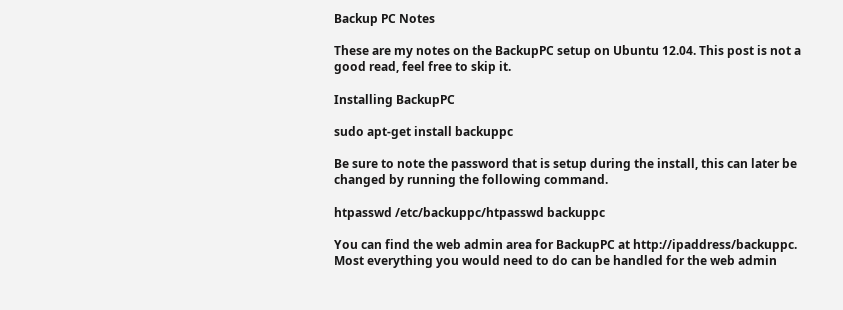Backup PC Notes

These are my notes on the BackupPC setup on Ubuntu 12.04. This post is not a good read, feel free to skip it.

Installing BackupPC

sudo apt-get install backuppc

Be sure to note the password that is setup during the install, this can later be changed by running the following command.

htpasswd /etc/backuppc/htpasswd backuppc

You can find the web admin area for BackupPC at http://ipaddress/backuppc. Most everything you would need to do can be handled for the web admin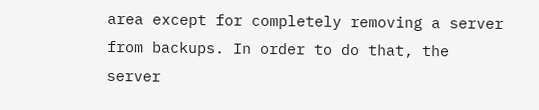area except for completely removing a server from backups. In order to do that, the server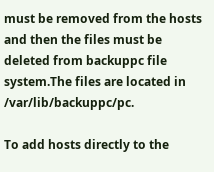must be removed from the hosts and then the files must be deleted from backuppc file system.The files are located in /var/lib/backuppc/pc.

To add hosts directly to the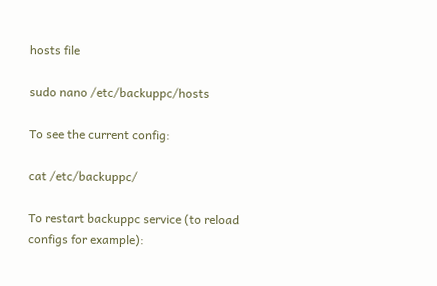hosts file

sudo nano /etc/backuppc/hosts

To see the current config:

cat /etc/backuppc/

To restart backuppc service (to reload configs for example):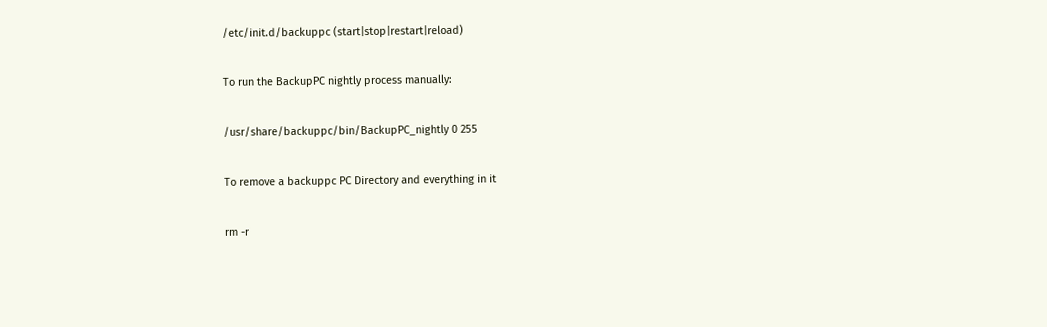/etc/init.d/backuppc (start|stop|restart|reload)

To run the BackupPC nightly process manually:

/usr/share/backuppc/bin/BackupPC_nightly 0 255

To remove a backuppc PC Directory and everything in it

rm -r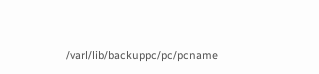/varl/lib/backuppc/pc/pcname